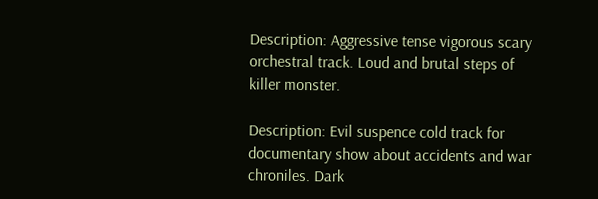Description: Aggressive tense vigorous scary orchestral track. Loud and brutal steps of killer monster.

Description: Evil suspence cold track for documentary show about accidents and war chroniles. Dark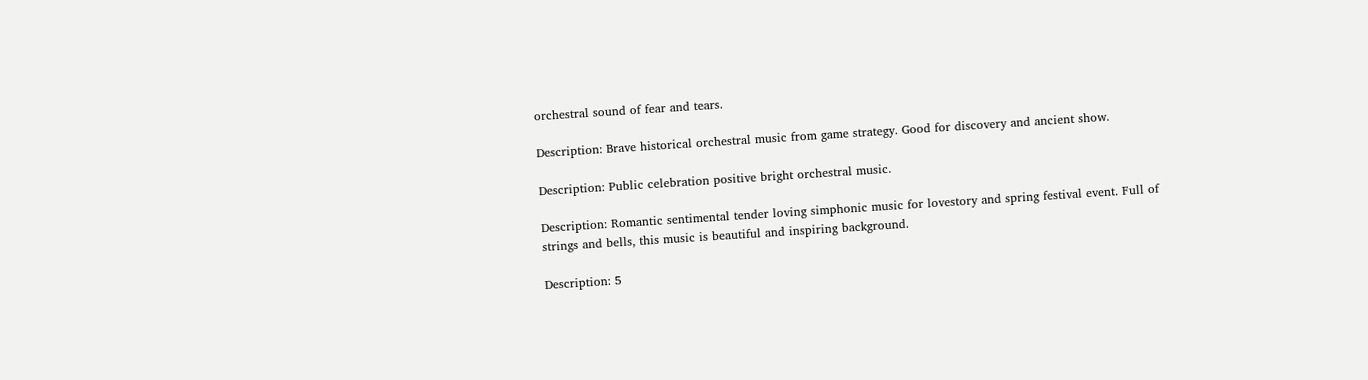orchestral sound of fear and tears.

Description: Brave historical orchestral music from game strategy. Good for discovery and ancient show.

Description: Public celebration positive bright orchestral music.

Description: Romantic sentimental tender loving simphonic music for lovestory and spring festival event. Full of strings and bells, this music is beautiful and inspiring background.

Description: 5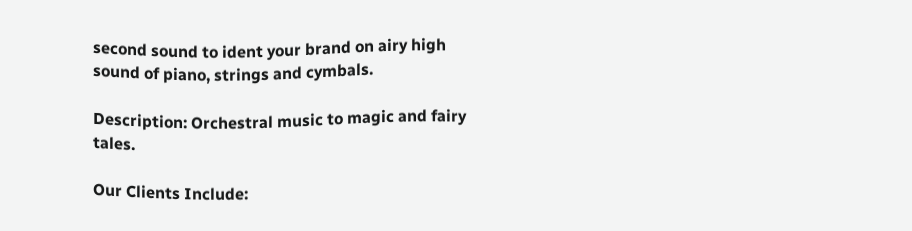second sound to ident your brand on airy high sound of piano, strings and cymbals.

Description: Orchestral music to magic and fairy tales.

Our Clients Include: